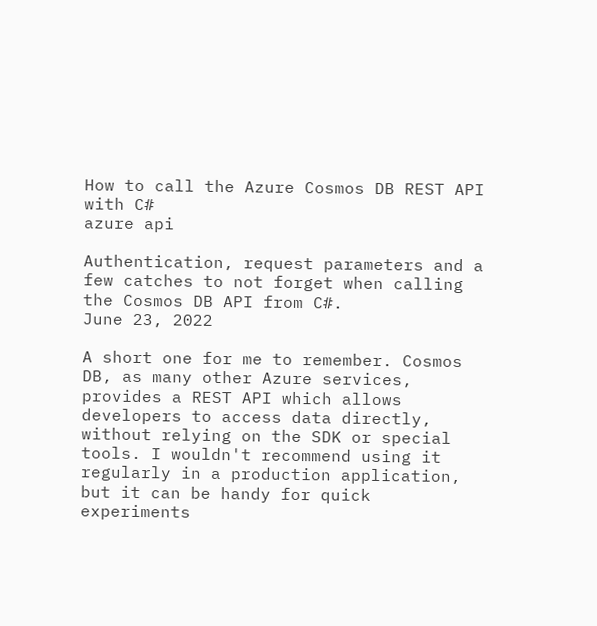How to call the Azure Cosmos DB REST API with C#
azure api

Authentication, request parameters and a few catches to not forget when calling the Cosmos DB API from C#.
June 23, 2022

A short one for me to remember. Cosmos DB, as many other Azure services, provides a REST API which allows developers to access data directly, without relying on the SDK or special tools. I wouldn't recommend using it regularly in a production application, but it can be handy for quick experiments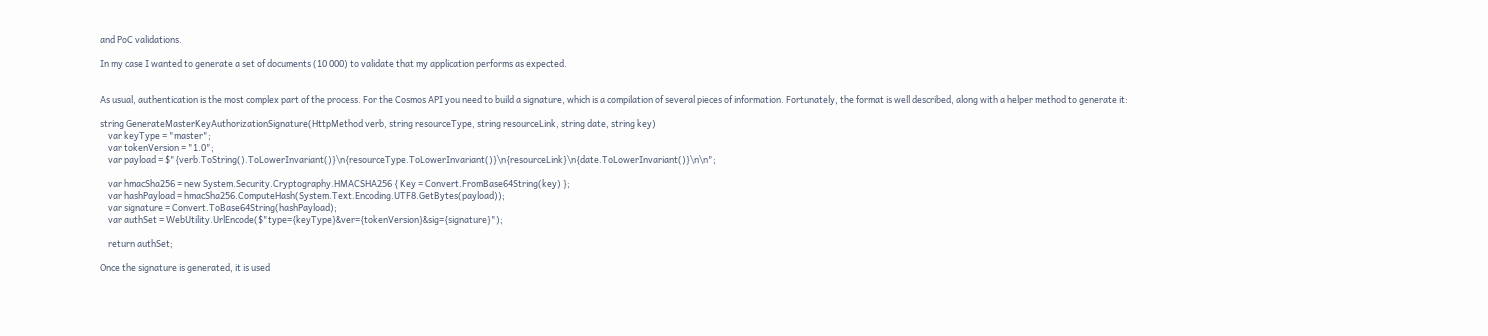and PoC validations.

In my case I wanted to generate a set of documents (10 000) to validate that my application performs as expected.


As usual, authentication is the most complex part of the process. For the Cosmos API you need to build a signature, which is a compilation of several pieces of information. Fortunately, the format is well described, along with a helper method to generate it:

string GenerateMasterKeyAuthorizationSignature(HttpMethod verb, string resourceType, string resourceLink, string date, string key)
    var keyType = "master";
    var tokenVersion = "1.0";
    var payload = $"{verb.ToString().ToLowerInvariant()}\n{resourceType.ToLowerInvariant()}\n{resourceLink}\n{date.ToLowerInvariant()}\n\n";

    var hmacSha256 = new System.Security.Cryptography.HMACSHA256 { Key = Convert.FromBase64String(key) };
    var hashPayload = hmacSha256.ComputeHash(System.Text.Encoding.UTF8.GetBytes(payload));
    var signature = Convert.ToBase64String(hashPayload);
    var authSet = WebUtility.UrlEncode($"type={keyType}&ver={tokenVersion}&sig={signature}");

    return authSet;

Once the signature is generated, it is used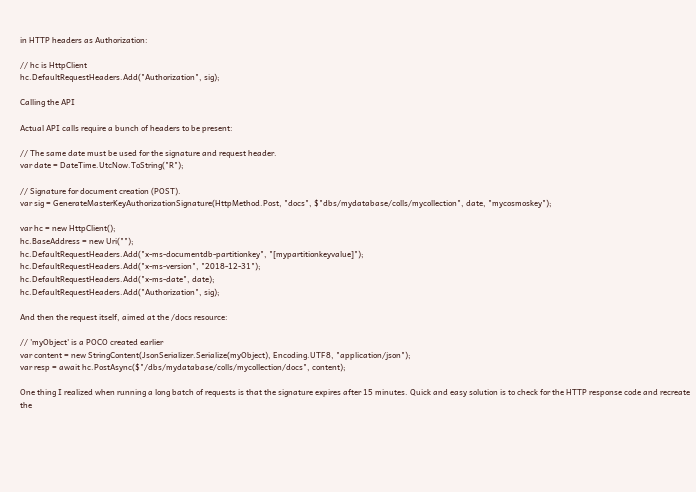in HTTP headers as Authorization:

// hc is HttpClient
hc.DefaultRequestHeaders.Add("Authorization", sig);

Calling the API

Actual API calls require a bunch of headers to be present:

// The same date must be used for the signature and request header.
var date = DateTime.UtcNow.ToString("R");

// Signature for document creation (POST).
var sig = GenerateMasterKeyAuthorizationSignature(HttpMethod.Post, "docs", $"dbs/mydatabase/colls/mycollection", date, "mycosmoskey");

var hc = new HttpClient();
hc.BaseAddress = new Uri("");
hc.DefaultRequestHeaders.Add("x-ms-documentdb-partitionkey", "[mypartitionkeyvalue]");
hc.DefaultRequestHeaders.Add("x-ms-version", "2018-12-31");
hc.DefaultRequestHeaders.Add("x-ms-date", date);
hc.DefaultRequestHeaders.Add("Authorization", sig);

And then the request itself, aimed at the /docs resource:

// 'myObject' is a POCO created earlier
var content = new StringContent(JsonSerializer.Serialize(myObject), Encoding.UTF8, "application/json");
var resp = await hc.PostAsync($"/dbs/mydatabase/colls/mycollection/docs", content);

One thing I realized when running a long batch of requests is that the signature expires after 15 minutes. Quick and easy solution is to check for the HTTP response code and recreate the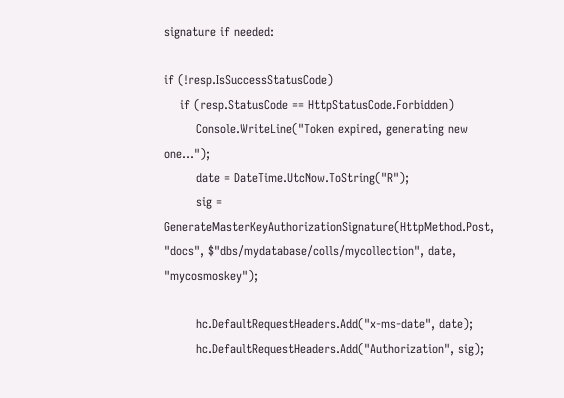signature if needed:

if (!resp.IsSuccessStatusCode)
    if (resp.StatusCode == HttpStatusCode.Forbidden)
        Console.WriteLine("Token expired, generating new one...");
        date = DateTime.UtcNow.ToString("R");
        sig = GenerateMasterKeyAuthorizationSignature(HttpMethod.Post, "docs", $"dbs/mydatabase/colls/mycollection", date, "mycosmoskey");

        hc.DefaultRequestHeaders.Add("x-ms-date", date);
        hc.DefaultRequestHeaders.Add("Authorization", sig);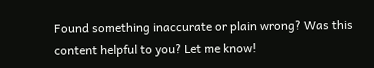Found something inaccurate or plain wrong? Was this content helpful to you? Let me know!